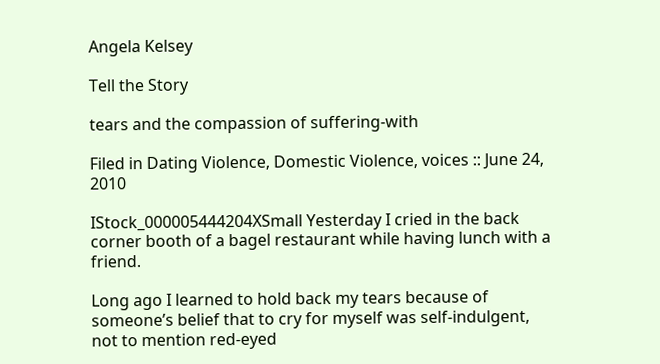Angela Kelsey

Tell the Story

tears and the compassion of suffering-with

Filed in Dating Violence, Domestic Violence, voices :: June 24, 2010

IStock_000005444204XSmall Yesterday I cried in the back corner booth of a bagel restaurant while having lunch with a friend.

Long ago I learned to hold back my tears because of someone’s belief that to cry for myself was self-indulgent, not to mention red-eyed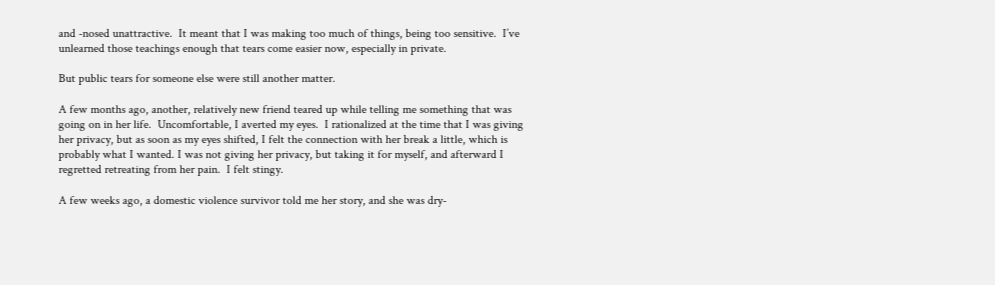and -nosed unattractive.  It meant that I was making too much of things, being too sensitive.  I’ve unlearned those teachings enough that tears come easier now, especially in private.

But public tears for someone else were still another matter.

A few months ago, another, relatively new friend teared up while telling me something that was going on in her life.  Uncomfortable, I averted my eyes.  I rationalized at the time that I was giving her privacy, but as soon as my eyes shifted, I felt the connection with her break a little, which is probably what I wanted. I was not giving her privacy, but taking it for myself, and afterward I regretted retreating from her pain.  I felt stingy.

A few weeks ago, a domestic violence survivor told me her story, and she was dry-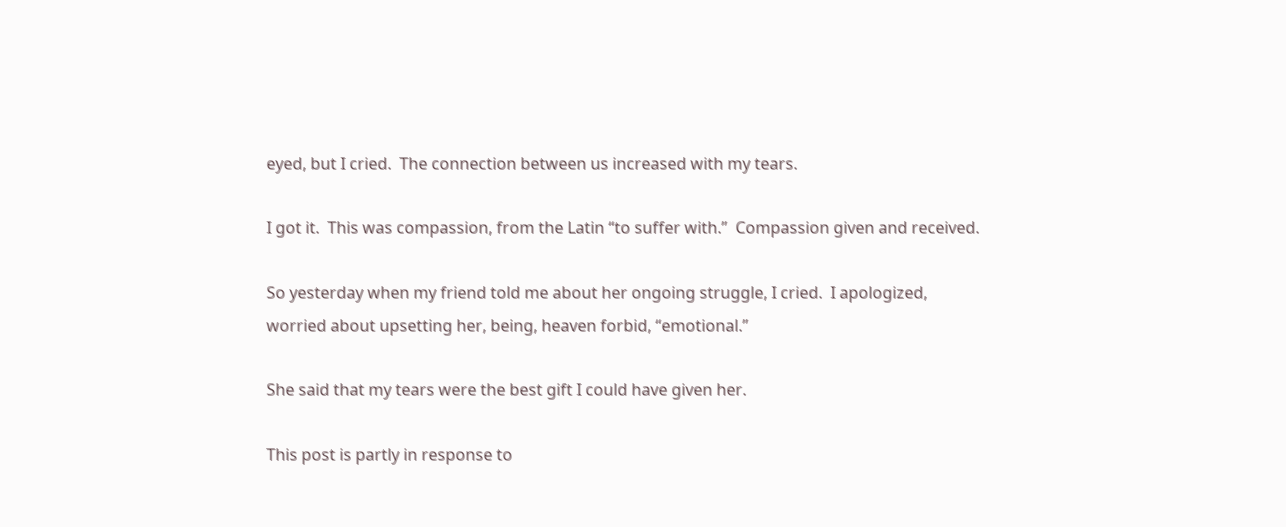eyed, but I cried.  The connection between us increased with my tears.

I got it.  This was compassion, from the Latin “to suffer with.”  Compassion given and received.

So yesterday when my friend told me about her ongoing struggle, I cried.  I apologized, worried about upsetting her, being, heaven forbid, “emotional.”

She said that my tears were the best gift I could have given her.

This post is partly in response to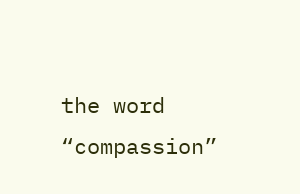the word “compassion”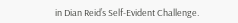in Dian Reid’s Self-Evident Challenge.